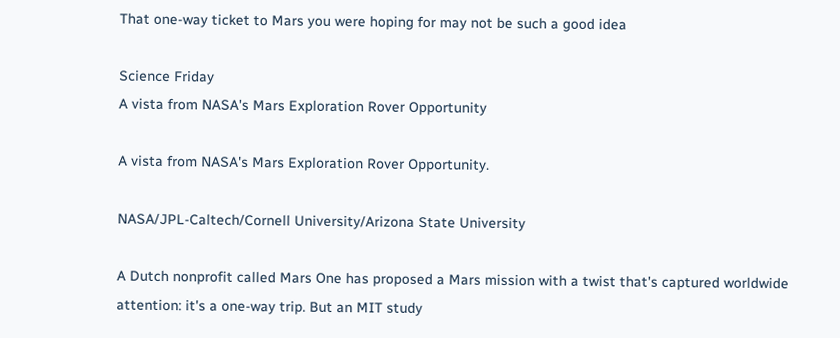That one-way ticket to Mars you were hoping for may not be such a good idea

Science Friday
A vista from NASA's Mars Exploration Rover Opportunity

A vista from NASA's Mars Exploration Rover Opportunity.

NASA/JPL-Caltech/Cornell University/Arizona State University

A Dutch nonprofit called Mars One has proposed a Mars mission with a twist that's captured worldwide attention: it's a one-way trip. But an MIT study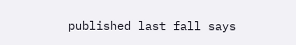published last fall says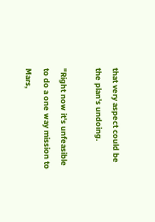that very aspect could be the plan's undoing.

"Right now it's unfeasible to do a one way mission to Mars,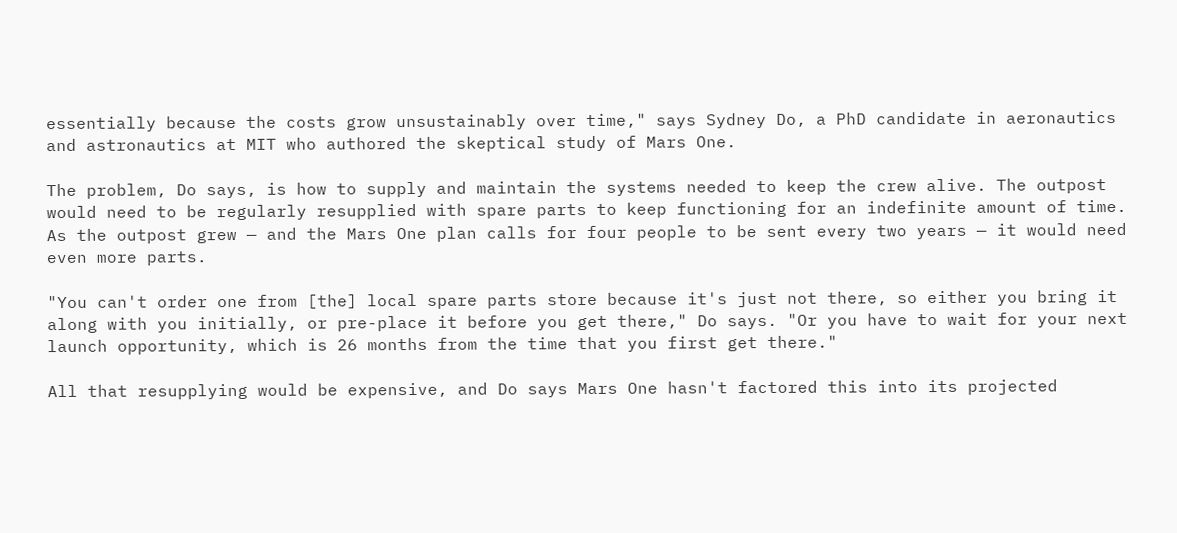essentially because the costs grow unsustainably over time," says Sydney Do, a PhD candidate in aeronautics and astronautics at MIT who authored the skeptical study of Mars One.

The problem, Do says, is how to supply and maintain the systems needed to keep the crew alive. The outpost would need to be regularly resupplied with spare parts to keep functioning for an indefinite amount of time. As the outpost grew — and the Mars One plan calls for four people to be sent every two years — it would need even more parts.

"You can't order one from [the] local spare parts store because it's just not there, so either you bring it along with you initially, or pre-place it before you get there," Do says. "Or you have to wait for your next launch opportunity, which is 26 months from the time that you first get there."

All that resupplying would be expensive, and Do says Mars One hasn't factored this into its projected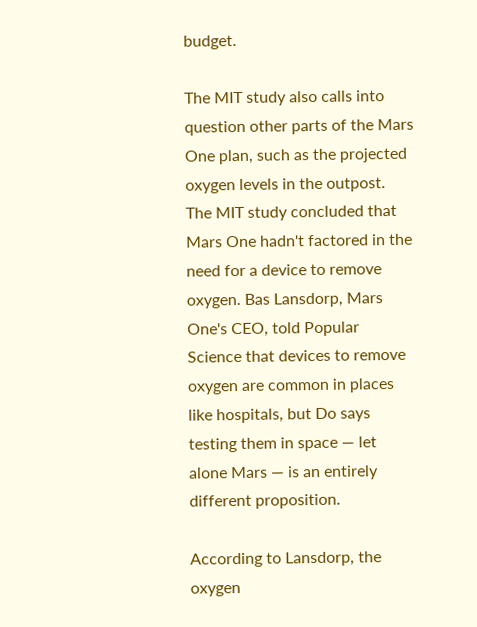budget.

The MIT study also calls into question other parts of the Mars One plan, such as the projected oxygen levels in the outpost. The MIT study concluded that Mars One hadn't factored in the need for a device to remove oxygen. Bas Lansdorp, Mars One's CEO, told Popular Science that devices to remove oxygen are common in places like hospitals, but Do says testing them in space — let alone Mars — is an entirely different proposition.

According to Lansdorp, the oxygen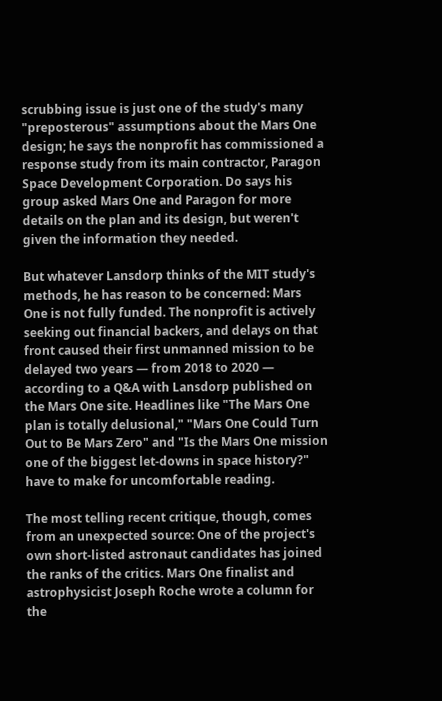scrubbing issue is just one of the study's many "preposterous" assumptions about the Mars One design; he says the nonprofit has commissioned a response study from its main contractor, Paragon Space Development Corporation. Do says his group asked Mars One and Paragon for more details on the plan and its design, but weren't given the information they needed.

But whatever Lansdorp thinks of the MIT study's methods, he has reason to be concerned: Mars One is not fully funded. The nonprofit is actively seeking out financial backers, and delays on that front caused their first unmanned mission to be delayed two years — from 2018 to 2020 — according to a Q&A with Lansdorp published on the Mars One site. Headlines like "The Mars One plan is totally delusional," "Mars One Could Turn Out to Be Mars Zero" and "Is the Mars One mission one of the biggest let-downs in space history?" have to make for uncomfortable reading.

The most telling recent critique, though, comes from an unexpected source: One of the project's own short-listed astronaut candidates has joined the ranks of the critics. Mars One finalist and astrophysicist Joseph Roche wrote a column for the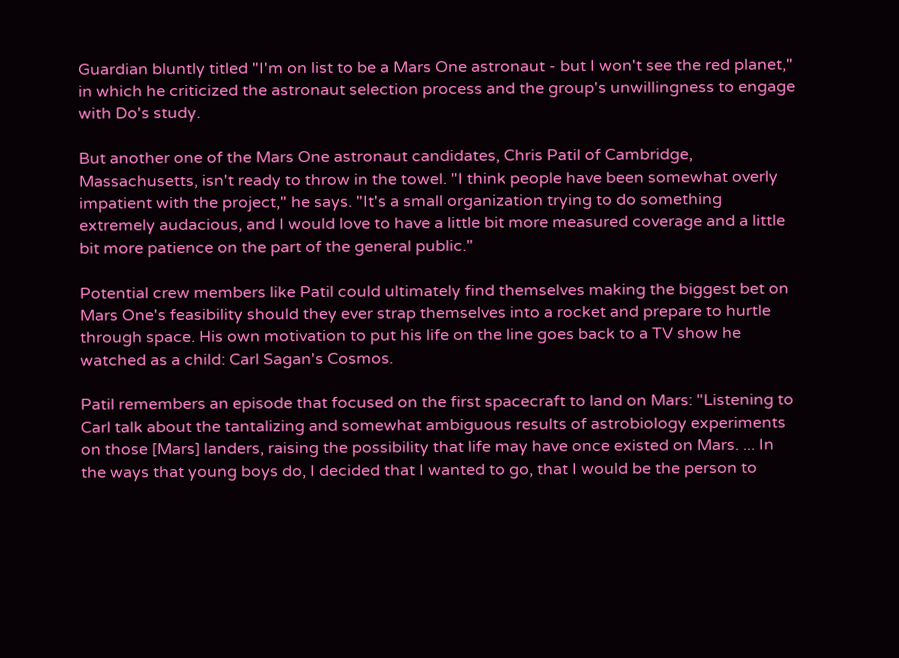Guardian bluntly titled "I'm on list to be a Mars One astronaut - but I won't see the red planet," in which he criticized the astronaut selection process and the group's unwillingness to engage with Do's study.

But another one of the Mars One astronaut candidates, Chris Patil of Cambridge, Massachusetts, isn't ready to throw in the towel. "I think people have been somewhat overly impatient with the project," he says. "It's a small organization trying to do something extremely audacious, and I would love to have a little bit more measured coverage and a little bit more patience on the part of the general public."

Potential crew members like Patil could ultimately find themselves making the biggest bet on Mars One's feasibility should they ever strap themselves into a rocket and prepare to hurtle through space. His own motivation to put his life on the line goes back to a TV show he watched as a child: Carl Sagan's Cosmos.

Patil remembers an episode that focused on the first spacecraft to land on Mars: "Listening to Carl talk about the tantalizing and somewhat ambiguous results of astrobiology experiments on those [Mars] landers, raising the possibility that life may have once existed on Mars. ... In the ways that young boys do, I decided that I wanted to go, that I would be the person to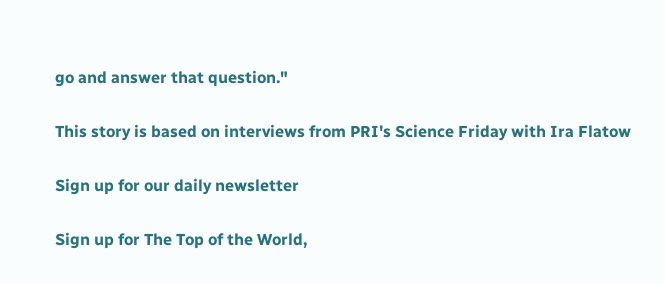go and answer that question."

This story is based on interviews from PRI's Science Friday with Ira Flatow

Sign up for our daily newsletter

Sign up for The Top of the World,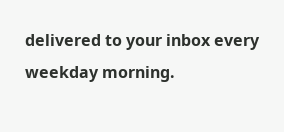delivered to your inbox every weekday morning.